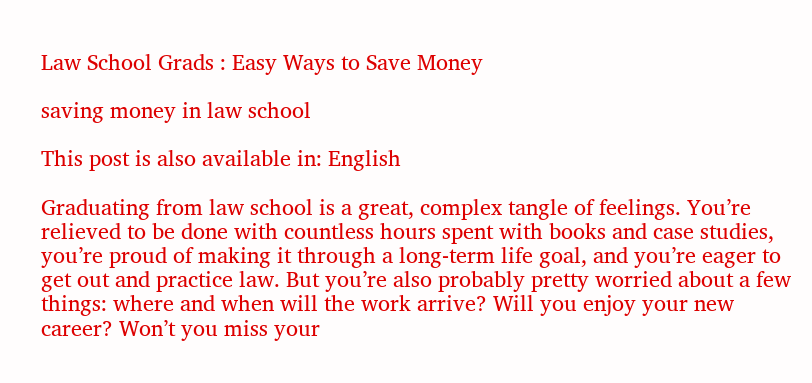Law School Grads : Easy Ways to Save Money

saving money in law school

This post is also available in: English

Graduating from law school is a great, complex tangle of feelings. You’re relieved to be done with countless hours spent with books and case studies, you’re proud of making it through a long-term life goal, and you’re eager to get out and practice law. But you’re also probably pretty worried about a few things: where and when will the work arrive? Will you enjoy your new career? Won’t you miss your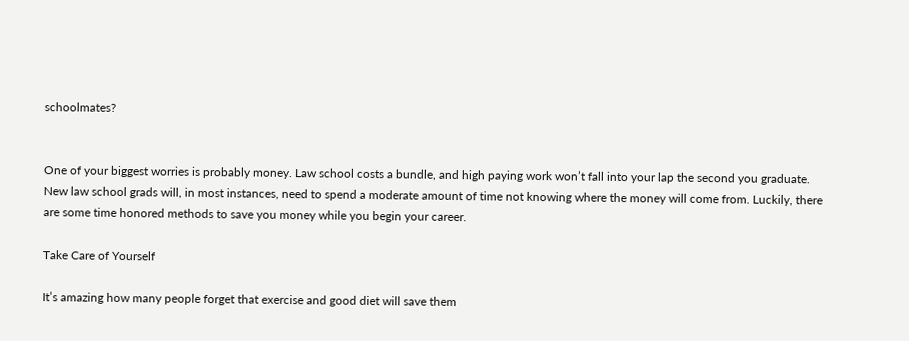schoolmates?


One of your biggest worries is probably money. Law school costs a bundle, and high paying work won’t fall into your lap the second you graduate. New law school grads will, in most instances, need to spend a moderate amount of time not knowing where the money will come from. Luckily, there are some time honored methods to save you money while you begin your career.

Take Care of Yourself

It’s amazing how many people forget that exercise and good diet will save them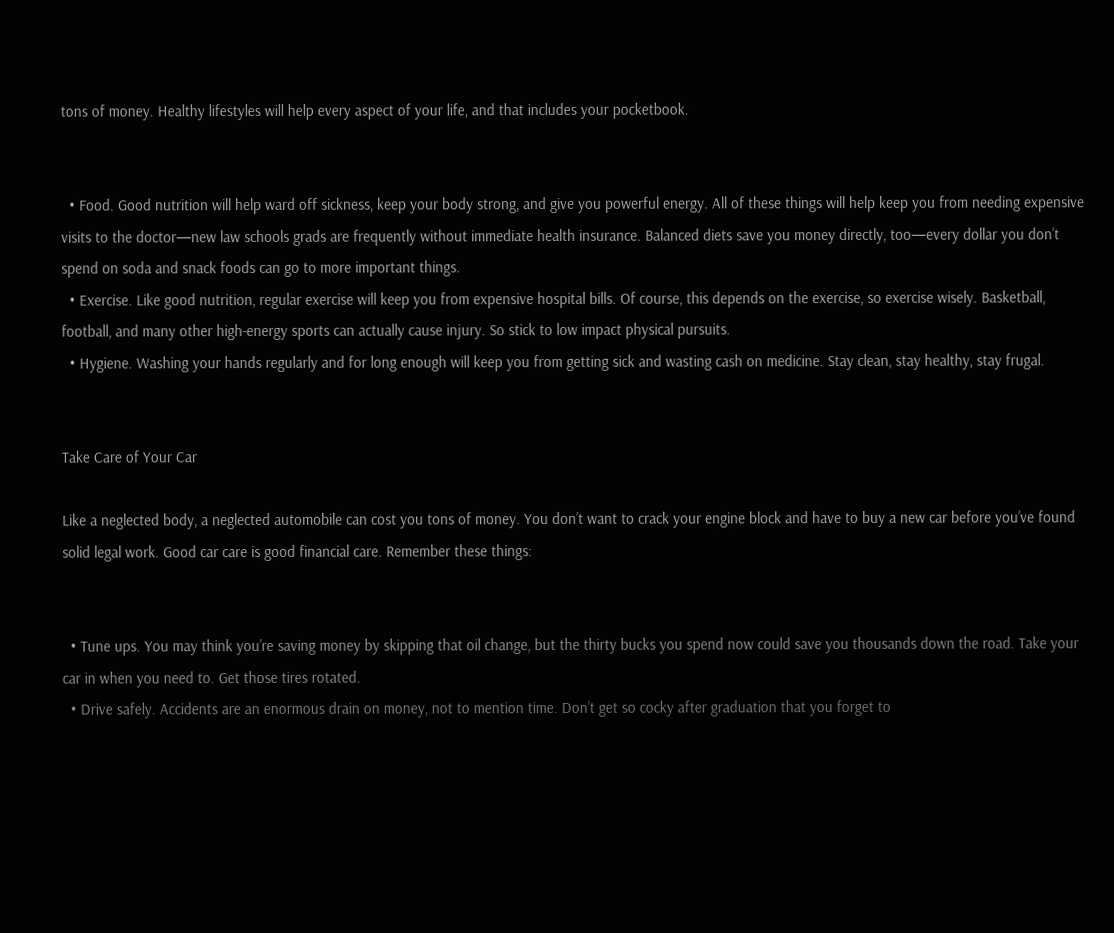tons of money. Healthy lifestyles will help every aspect of your life, and that includes your pocketbook.


  • Food. Good nutrition will help ward off sickness, keep your body strong, and give you powerful energy. All of these things will help keep you from needing expensive visits to the doctor—new law schools grads are frequently without immediate health insurance. Balanced diets save you money directly, too—every dollar you don’t spend on soda and snack foods can go to more important things.
  • Exercise. Like good nutrition, regular exercise will keep you from expensive hospital bills. Of course, this depends on the exercise, so exercise wisely. Basketball, football, and many other high-energy sports can actually cause injury. So stick to low impact physical pursuits.
  • Hygiene. Washing your hands regularly and for long enough will keep you from getting sick and wasting cash on medicine. Stay clean, stay healthy, stay frugal.


Take Care of Your Car

Like a neglected body, a neglected automobile can cost you tons of money. You don’t want to crack your engine block and have to buy a new car before you’ve found solid legal work. Good car care is good financial care. Remember these things:


  • Tune ups. You may think you’re saving money by skipping that oil change, but the thirty bucks you spend now could save you thousands down the road. Take your car in when you need to. Get those tires rotated.
  • Drive safely. Accidents are an enormous drain on money, not to mention time. Don’t get so cocky after graduation that you forget to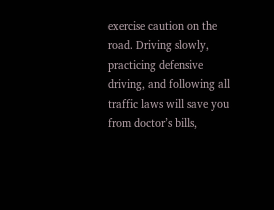exercise caution on the road. Driving slowly, practicing defensive driving, and following all traffic laws will save you from doctor’s bills,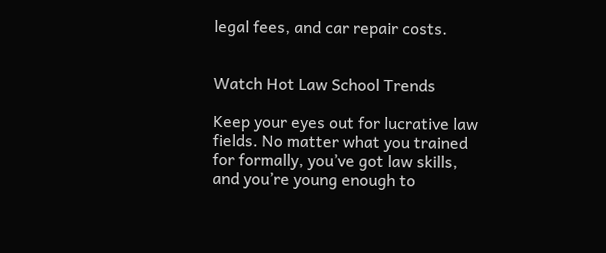legal fees, and car repair costs.


Watch Hot Law School Trends

Keep your eyes out for lucrative law fields. No matter what you trained for formally, you’ve got law skills, and you’re young enough to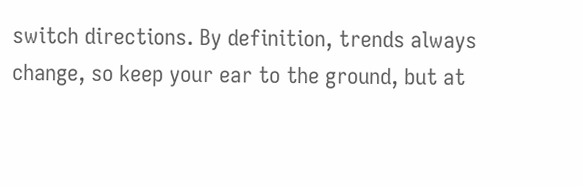switch directions. By definition, trends always change, so keep your ear to the ground, but at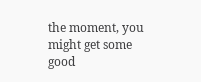the moment, you might get some good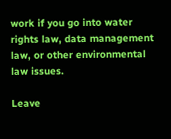work if you go into water rights law, data management law, or other environmental law issues.

Leave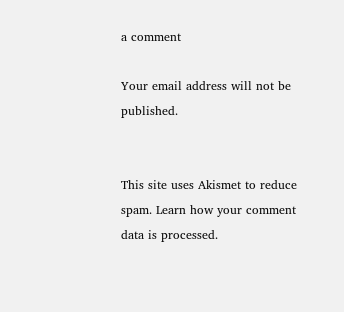a comment

Your email address will not be published.


This site uses Akismet to reduce spam. Learn how your comment data is processed.